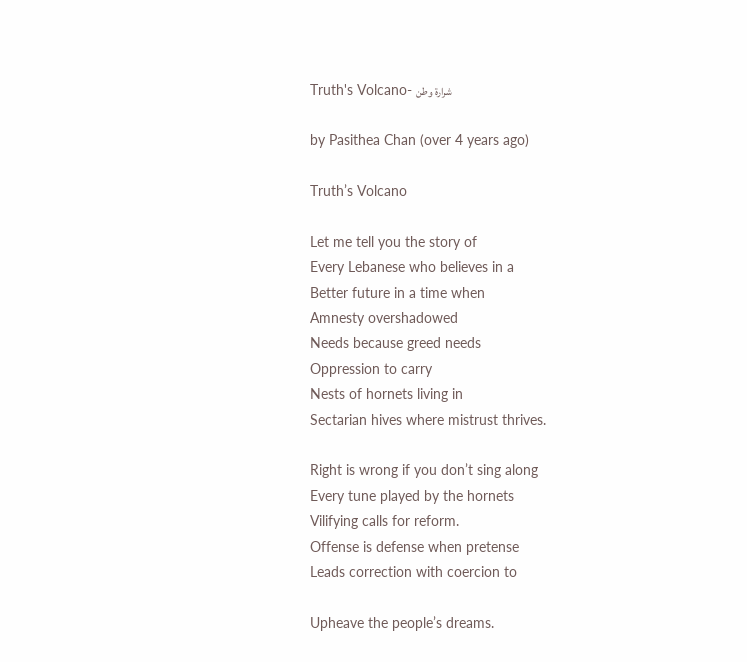Truth's Volcano- شرارة وطن

by Pasithea Chan (over 4 years ago)

Truth’s Volcano

Let me tell you the story of
Every Lebanese who believes in a
Better future in a time when
Amnesty overshadowed
Needs because greed needs
Oppression to carry
Nests of hornets living in
Sectarian hives where mistrust thrives.

Right is wrong if you don’t sing along
Every tune played by the hornets
Vilifying calls for reform.
Offense is defense when pretense
Leads correction with coercion to

Upheave the people’s dreams.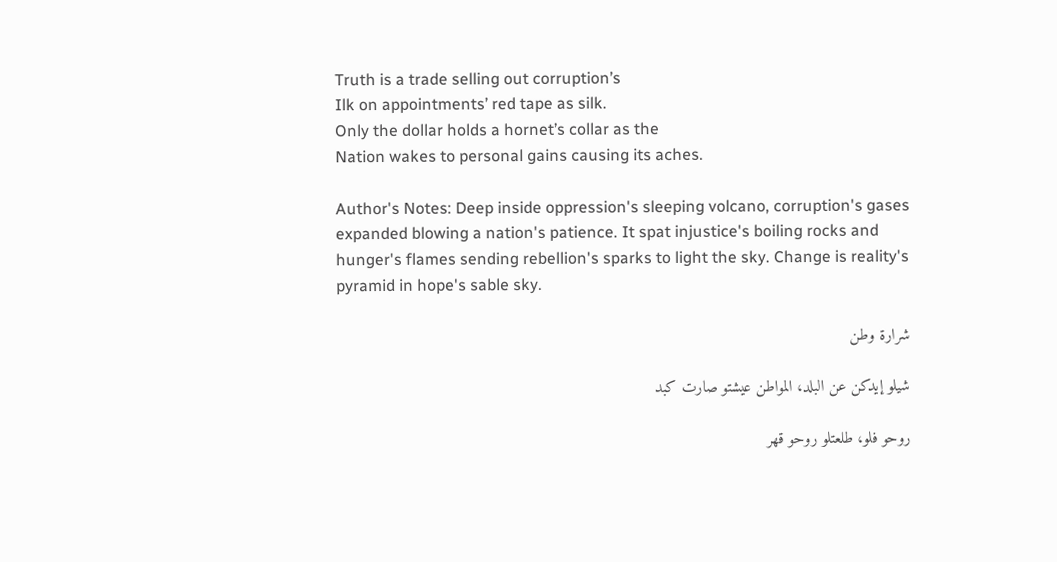Truth is a trade selling out corruption’s
Ilk on appointments’ red tape as silk.
Only the dollar holds a hornet’s collar as the
Nation wakes to personal gains causing its aches.

Author's Notes: Deep inside oppression's sleeping volcano, corruption's gases expanded blowing a nation's patience. It spat injustice's boiling rocks and hunger's flames sending rebellion's sparks to light the sky. Change is reality's pyramid in hope's sable sky.

شرارة وطن

شيلو إيدكن عن البلد، المواطن عيشتو صارت كبد

روحو فلو، طلعتلو روحو قهر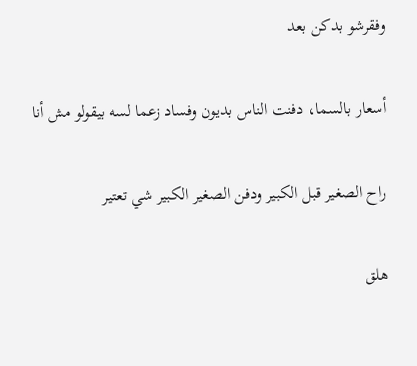وفقرشو بدكن بعد

أسعار بالسما، دفنت الناس بديون وفساد زعما لسه بيقولو مش أنا

راح الصغير قبل الكبير ودفن الصغير الكبير شي تعتير

هلق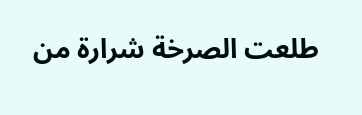طلعت الصرخة شرارة من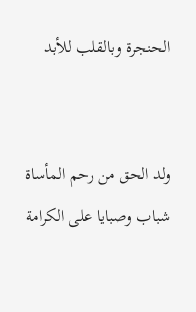الحنجرة وبالقلب للأبد


ولد الحق من رحم المأساة شباب وصبايا على الكرامة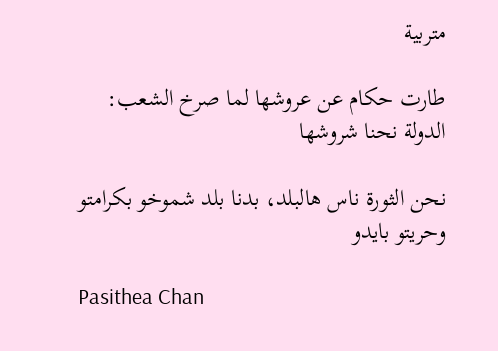متربية

طارت حكام عن عروشها لما صرخ الشعب: الدولة نحنا شروشها

نحن الثورة ناس هالبلد، بدنا بلد شموخو بكرامتو وحريتو بايدو

Pasithea Chan